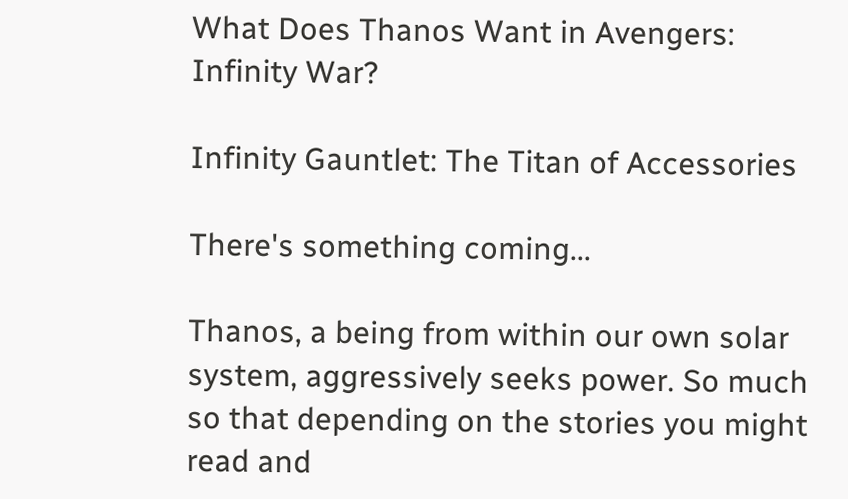What Does Thanos Want in Avengers: Infinity War?

Infinity Gauntlet: The Titan of Accessories

There's something coming...

Thanos, a being from within our own solar system, aggressively seeks power. So much so that depending on the stories you might read and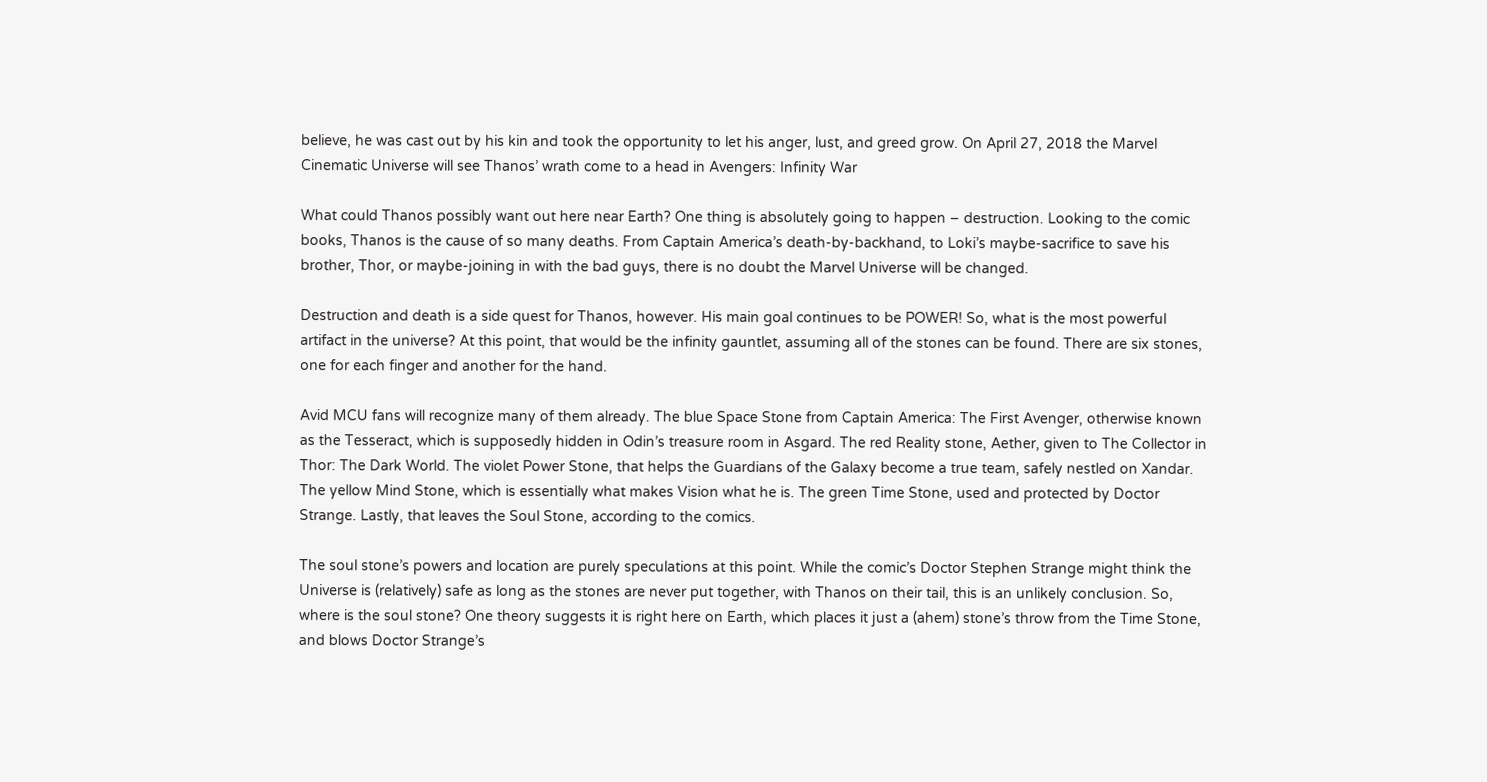believe, he was cast out by his kin and took the opportunity to let his anger, lust, and greed grow. On April 27, 2018 the Marvel Cinematic Universe will see Thanos’ wrath come to a head in Avengers: Infinity War

What could Thanos possibly want out here near Earth? One thing is absolutely going to happen – destruction. Looking to the comic books, Thanos is the cause of so many deaths. From Captain America’s death-by-backhand, to Loki’s maybe-sacrifice to save his brother, Thor, or maybe-joining in with the bad guys, there is no doubt the Marvel Universe will be changed.

Destruction and death is a side quest for Thanos, however. His main goal continues to be POWER! So, what is the most powerful artifact in the universe? At this point, that would be the infinity gauntlet, assuming all of the stones can be found. There are six stones, one for each finger and another for the hand.

Avid MCU fans will recognize many of them already. The blue Space Stone from Captain America: The First Avenger, otherwise known as the Tesseract, which is supposedly hidden in Odin’s treasure room in Asgard. The red Reality stone, Aether, given to The Collector in Thor: The Dark World. The violet Power Stone, that helps the Guardians of the Galaxy become a true team, safely nestled on Xandar. The yellow Mind Stone, which is essentially what makes Vision what he is. The green Time Stone, used and protected by Doctor Strange. Lastly, that leaves the Soul Stone, according to the comics.

The soul stone’s powers and location are purely speculations at this point. While the comic’s Doctor Stephen Strange might think the Universe is (relatively) safe as long as the stones are never put together, with Thanos on their tail, this is an unlikely conclusion. So, where is the soul stone? One theory suggests it is right here on Earth, which places it just a (ahem) stone’s throw from the Time Stone, and blows Doctor Strange’s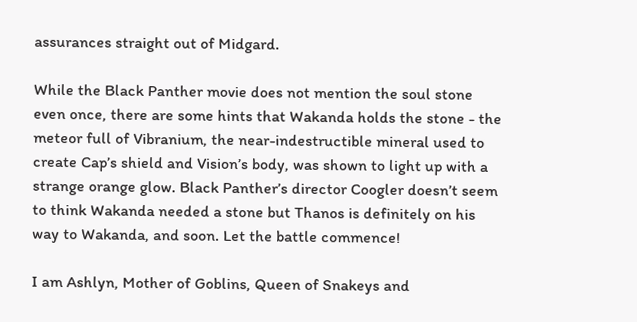assurances straight out of Midgard.

While the Black Panther movie does not mention the soul stone even once, there are some hints that Wakanda holds the stone - the meteor full of Vibranium, the near-indestructible mineral used to create Cap’s shield and Vision’s body, was shown to light up with a strange orange glow. Black Panther’s director Coogler doesn’t seem to think Wakanda needed a stone but Thanos is definitely on his way to Wakanda, and soon. Let the battle commence!

I am Ashlyn, Mother of Goblins, Queen of Snakeys and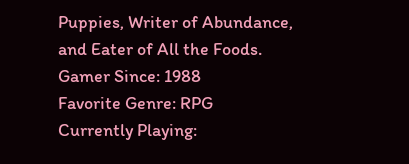Puppies, Writer of Abundance, and Eater of All the Foods.
Gamer Since: 1988
Favorite Genre: RPG
Currently Playing: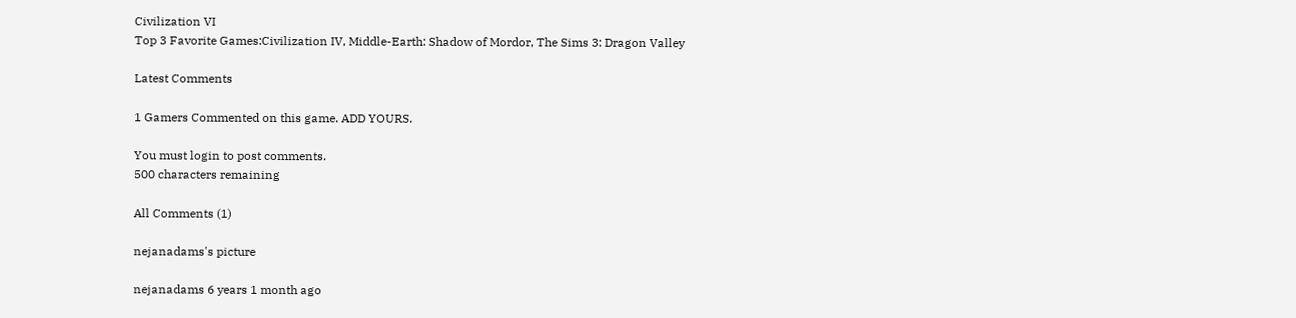Civilization VI
Top 3 Favorite Games:Civilization IV, Middle-Earth: Shadow of Mordor, The Sims 3: Dragon Valley

Latest Comments

1 Gamers Commented on this game. ADD YOURS.

You must login to post comments.
500 characters remaining

All Comments (1)

nejanadams's picture

nejanadams 6 years 1 month ago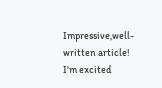Impressive,well-written article! I'm excited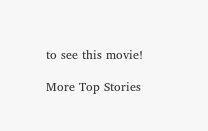to see this movie!

More Top Stories